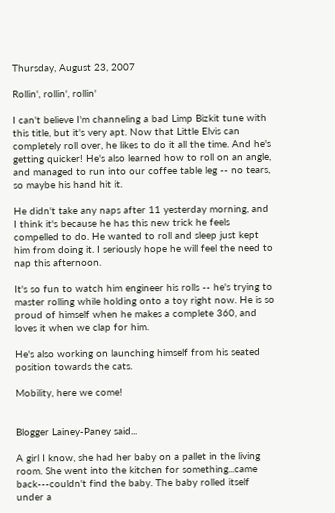Thursday, August 23, 2007

Rollin', rollin', rollin'

I can't believe I'm channeling a bad Limp Bizkit tune with this title, but it's very apt. Now that Little Elvis can completely roll over, he likes to do it all the time. And he's getting quicker! He's also learned how to roll on an angle, and managed to run into our coffee table leg -- no tears, so maybe his hand hit it.

He didn't take any naps after 11 yesterday morning, and I think it's because he has this new trick he feels compelled to do. He wanted to roll and sleep just kept him from doing it. I seriously hope he will feel the need to nap this afternoon.

It's so fun to watch him engineer his rolls -- he's trying to master rolling while holding onto a toy right now. He is so proud of himself when he makes a complete 360, and loves it when we clap for him.

He's also working on launching himself from his seated position towards the cats.

Mobility, here we come!


Blogger Lainey-Paney said...

A girl I know, she had her baby on a pallet in the living room. She went into the kitchen for something...came back---couldn't find the baby. The baby rolled itself under a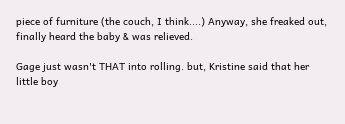piece of furniture (the couch, I think....) Anyway, she freaked out, finally heard the baby & was relieved.

Gage just wasn't THAT into rolling. but, Kristine said that her little boy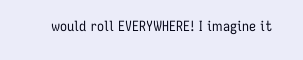would roll EVERYWHERE! I imagine it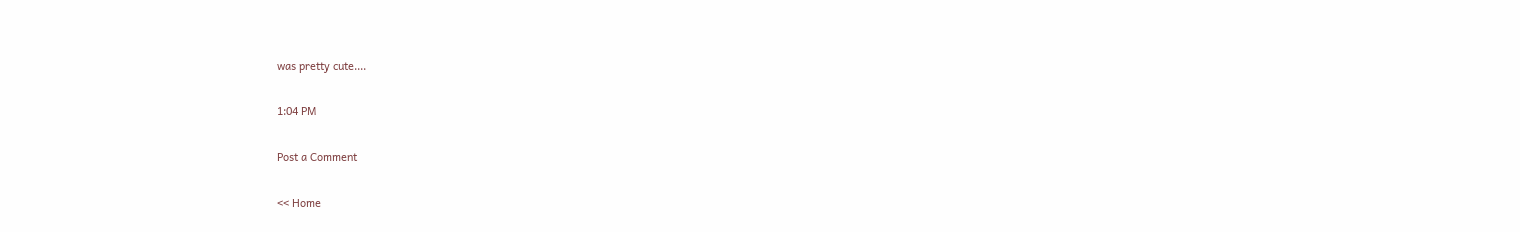was pretty cute....

1:04 PM

Post a Comment

<< Home